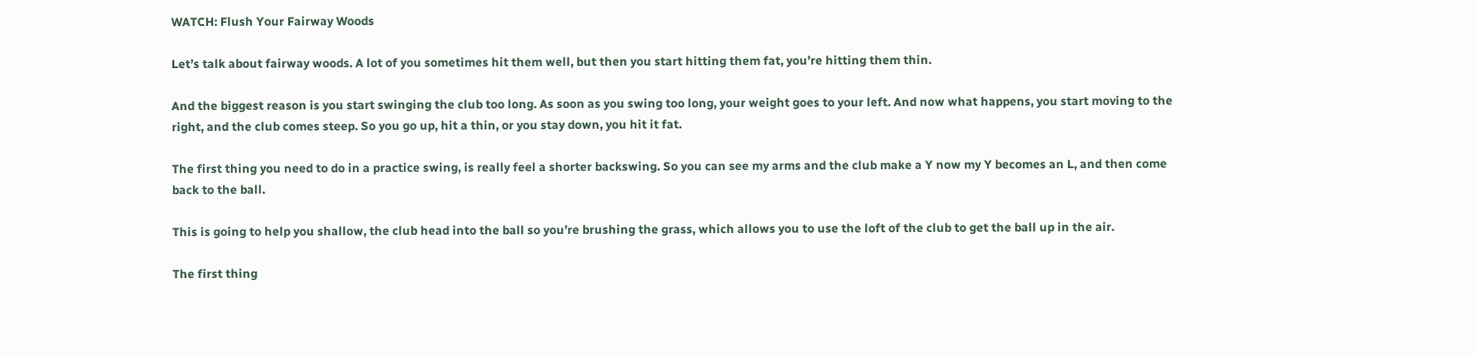WATCH: Flush Your Fairway Woods

Let’s talk about fairway woods. A lot of you sometimes hit them well, but then you start hitting them fat, you’re hitting them thin.

And the biggest reason is you start swinging the club too long. As soon as you swing too long, your weight goes to your left. And now what happens, you start moving to the right, and the club comes steep. So you go up, hit a thin, or you stay down, you hit it fat.

The first thing you need to do in a practice swing, is really feel a shorter backswing. So you can see my arms and the club make a Y now my Y becomes an L, and then come back to the ball.

This is going to help you shallow, the club head into the ball so you’re brushing the grass, which allows you to use the loft of the club to get the ball up in the air.

The first thing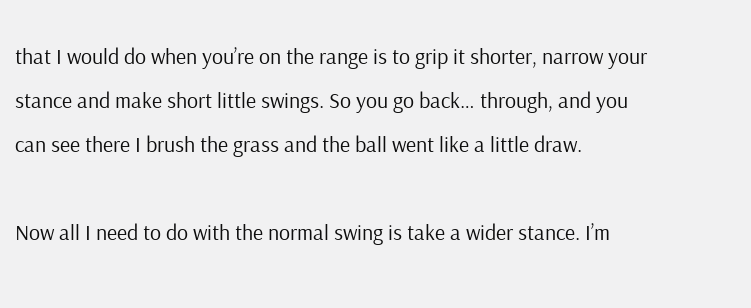that I would do when you’re on the range is to grip it shorter, narrow your stance and make short little swings. So you go back… through, and you can see there I brush the grass and the ball went like a little draw.

Now all I need to do with the normal swing is take a wider stance. I’m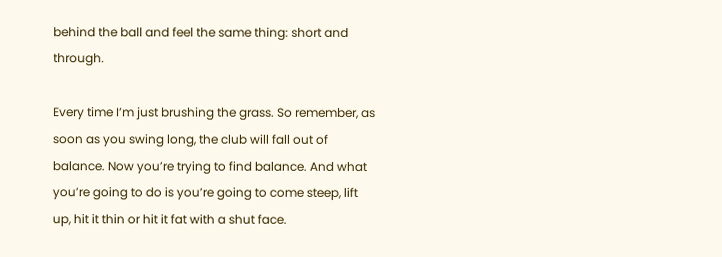behind the ball and feel the same thing: short and through.

Every time I’m just brushing the grass. So remember, as soon as you swing long, the club will fall out of balance. Now you’re trying to find balance. And what you’re going to do is you’re going to come steep, lift up, hit it thin or hit it fat with a shut face.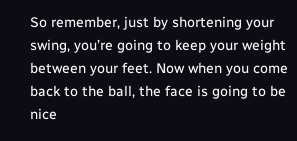So remember, just by shortening your swing, you’re going to keep your weight between your feet. Now when you come back to the ball, the face is going to be nice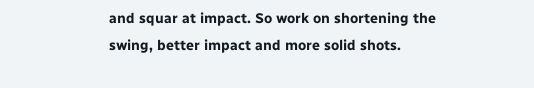and squar at impact. So work on shortening the swing, better impact and more solid shots.